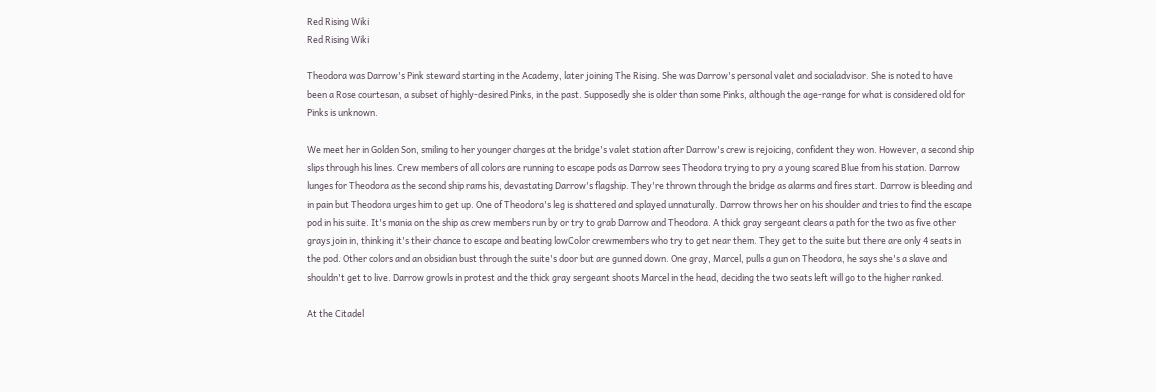Red Rising Wiki
Red Rising Wiki

Theodora was Darrow's Pink steward starting in the Academy, later joining The Rising. She was Darrow's personal valet and socialadvisor. She is noted to have been a Rose courtesan, a subset of highly-desired Pinks, in the past. Supposedly she is older than some Pinks, although the age-range for what is considered old for Pinks is unknown.

We meet her in Golden Son, smiling to her younger charges at the bridge's valet station after Darrow's crew is rejoicing, confident they won. However, a second ship slips through his lines. Crew members of all colors are running to escape pods as Darrow sees Theodora trying to pry a young scared Blue from his station. Darrow lunges for Theodora as the second ship rams his, devastating Darrow's flagship. They're thrown through the bridge as alarms and fires start. Darrow is bleeding and in pain but Theodora urges him to get up. One of Theodora's leg is shattered and splayed unnaturally. Darrow throws her on his shoulder and tries to find the escape pod in his suite. It's mania on the ship as crew members run by or try to grab Darrow and Theodora. A thick gray sergeant clears a path for the two as five other grays join in, thinking it's their chance to escape and beating lowColor crewmembers who try to get near them. They get to the suite but there are only 4 seats in the pod. Other colors and an obsidian bust through the suite's door but are gunned down. One gray, Marcel, pulls a gun on Theodora, he says she's a slave and shouldn't get to live. Darrow growls in protest and the thick gray sergeant shoots Marcel in the head, deciding the two seats left will go to the higher ranked.

At the Citadel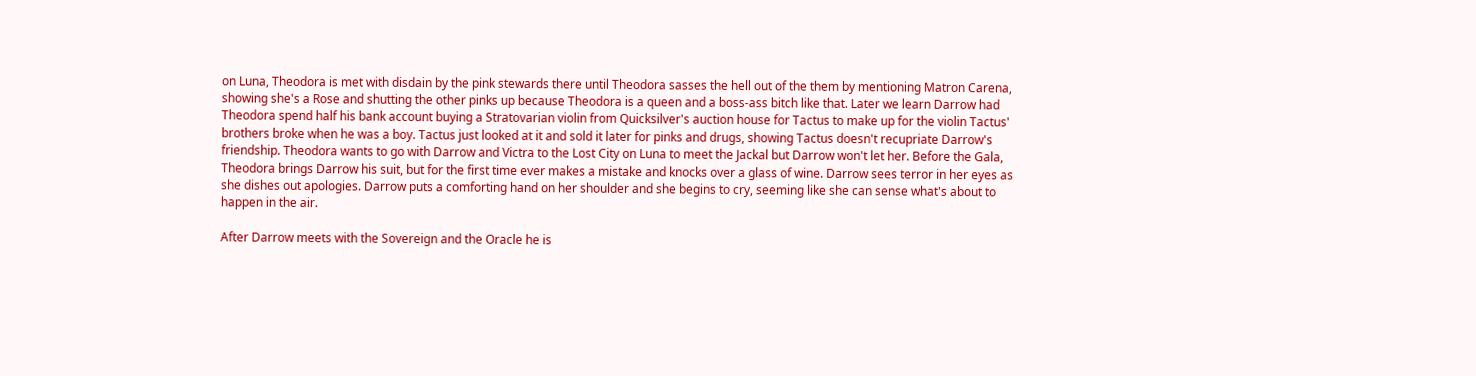on Luna, Theodora is met with disdain by the pink stewards there until Theodora sasses the hell out of the them by mentioning Matron Carena, showing she's a Rose and shutting the other pinks up because Theodora is a queen and a boss-ass bitch like that. Later we learn Darrow had Theodora spend half his bank account buying a Stratovarian violin from Quicksilver's auction house for Tactus to make up for the violin Tactus' brothers broke when he was a boy. Tactus just looked at it and sold it later for pinks and drugs, showing Tactus doesn't recupriate Darrow's friendship. Theodora wants to go with Darrow and Victra to the Lost City on Luna to meet the Jackal but Darrow won't let her. Before the Gala, Theodora brings Darrow his suit, but for the first time ever makes a mistake and knocks over a glass of wine. Darrow sees terror in her eyes as she dishes out apologies. Darrow puts a comforting hand on her shoulder and she begins to cry, seeming like she can sense what's about to happen in the air.

After Darrow meets with the Sovereign and the Oracle he is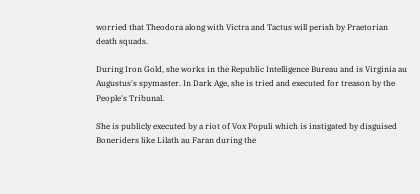worried that Theodora along with Victra and Tactus will perish by Praetorian death squads.

During Iron Gold, she works in the Republic Intelligence Bureau and is Virginia au Augustus's spymaster. In Dark Age, she is tried and executed for treason by the People's Tribunal.

She is publicly executed by a riot of Vox Populi which is instigated by disguised Boneriders like Lilath au Faran during the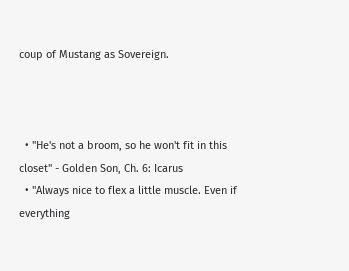coup of Mustang as Sovereign.



  • "He's not a broom, so he won't fit in this closet" - Golden Son, Ch. 6: Icarus
  • "Always nice to flex a little muscle. Even if everything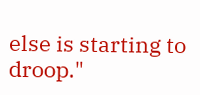else is starting to droop."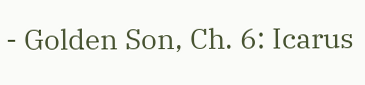- Golden Son, Ch. 6: Icarus